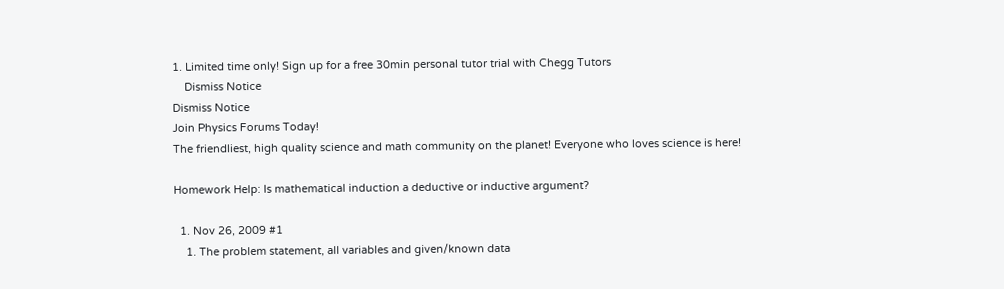1. Limited time only! Sign up for a free 30min personal tutor trial with Chegg Tutors
    Dismiss Notice
Dismiss Notice
Join Physics Forums Today!
The friendliest, high quality science and math community on the planet! Everyone who loves science is here!

Homework Help: Is mathematical induction a deductive or inductive argument?

  1. Nov 26, 2009 #1
    1. The problem statement, all variables and given/known data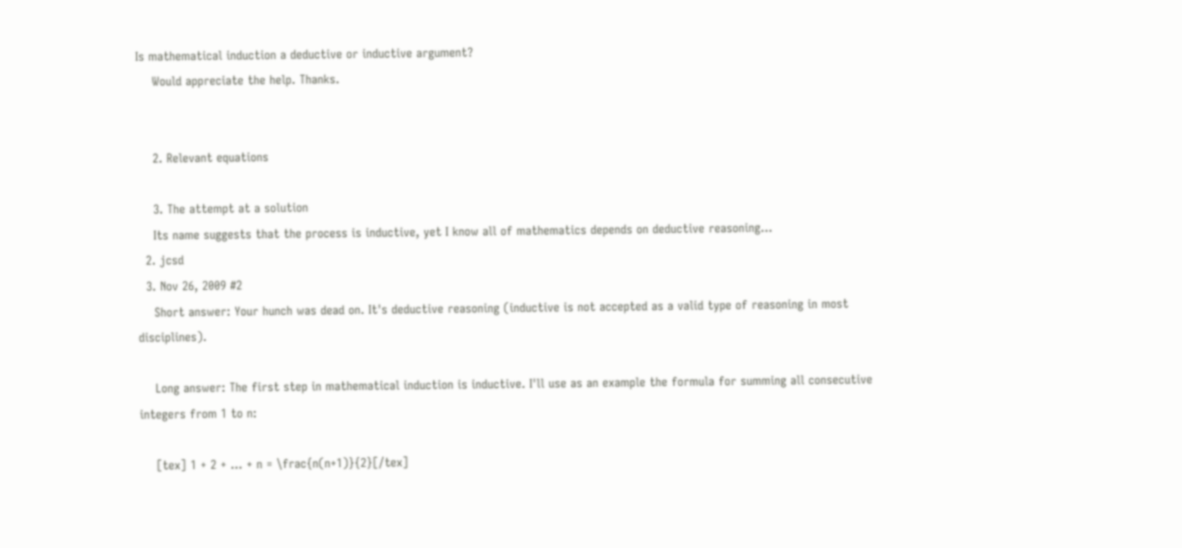Is mathematical induction a deductive or inductive argument?
    Would appreciate the help. Thanks.


    2. Relevant equations

    3. The attempt at a solution
    Its name suggests that the process is inductive, yet I know all of mathematics depends on deductive reasoning...
  2. jcsd
  3. Nov 26, 2009 #2
    Short answer: Your hunch was dead on. It's deductive reasoning (inductive is not accepted as a valid type of reasoning in most disciplines).

    Long answer: The first step in mathematical induction is inductive. I'll use as an example the formula for summing all consecutive integers from 1 to n:

    [tex] 1 + 2 + ... + n = \frac{n(n+1)}{2}[/tex]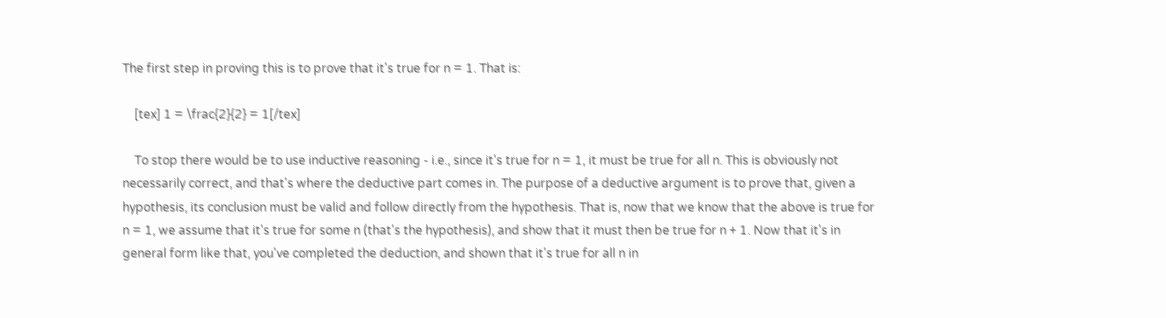The first step in proving this is to prove that it's true for n = 1. That is:

    [tex] 1 = \frac{2}{2} = 1[/tex]

    To stop there would be to use inductive reasoning - i.e., since it's true for n = 1, it must be true for all n. This is obviously not necessarily correct, and that's where the deductive part comes in. The purpose of a deductive argument is to prove that, given a hypothesis, its conclusion must be valid and follow directly from the hypothesis. That is, now that we know that the above is true for n = 1, we assume that it's true for some n (that's the hypothesis), and show that it must then be true for n + 1. Now that it's in general form like that, you've completed the deduction, and shown that it's true for all n in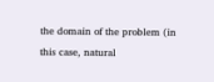the domain of the problem (in this case, natural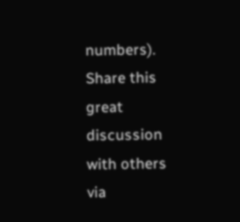numbers).
Share this great discussion with others via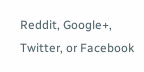Reddit, Google+, Twitter, or Facebook